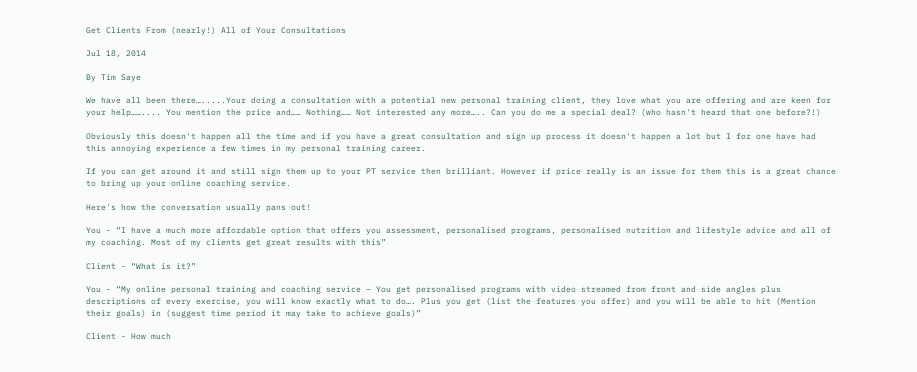Get Clients From (nearly!) All of Your Consultations

Jul 18, 2014

By Tim Saye

We have all been there….....Your doing a consultation with a potential new personal training client, they love what you are offering and are keen for your help…….... You mention the price and…… Nothing…… Not interested any more….. Can you do me a special deal? (who hasn't heard that one before?!)

Obviously this doesn't happen all the time and if you have a great consultation and sign up process it doesn't happen a lot but I for one have had this annoying experience a few times in my personal training career.

If you can get around it and still sign them up to your PT service then brilliant. However if price really is an issue for them this is a great chance to bring up your online coaching service.

Here's how the conversation usually pans out!

You - “I have a much more affordable option that offers you assessment, personalised programs, personalised nutrition and lifestyle advice and all of my coaching. Most of my clients get great results with this”

Client - “What is it?”

You - “My online personal training and coaching service – You get personalised programs with video streamed from front and side angles plus descriptions of every exercise, you will know exactly what to do…. Plus you get (list the features you offer) and you will be able to hit (Mention their goals) in (suggest time period it may take to achieve goals)”

Client - How much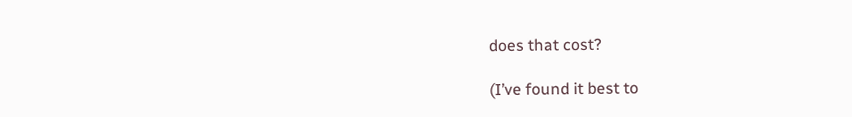does that cost?

(I’ve found it best to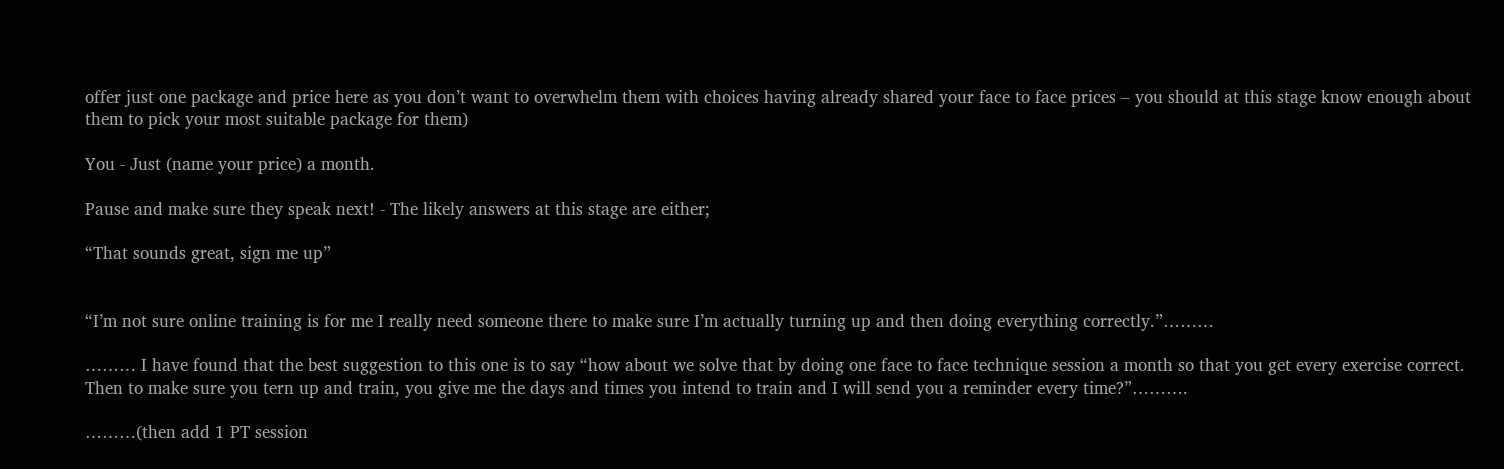offer just one package and price here as you don’t want to overwhelm them with choices having already shared your face to face prices – you should at this stage know enough about them to pick your most suitable package for them)

You - Just (name your price) a month.

Pause and make sure they speak next! - The likely answers at this stage are either;

“That sounds great, sign me up”


“I’m not sure online training is for me I really need someone there to make sure I’m actually turning up and then doing everything correctly.”………

……… I have found that the best suggestion to this one is to say “how about we solve that by doing one face to face technique session a month so that you get every exercise correct. Then to make sure you tern up and train, you give me the days and times you intend to train and I will send you a reminder every time?”……….

………(then add 1 PT session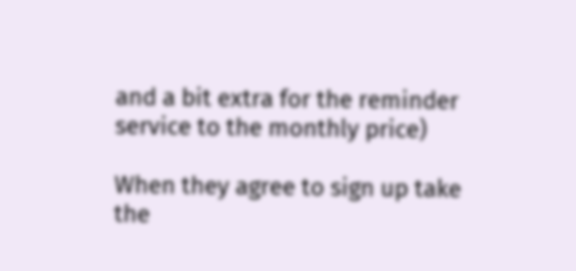and a bit extra for the reminder service to the monthly price)

When they agree to sign up take the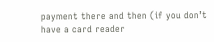payment there and then (if you don’t have a card reader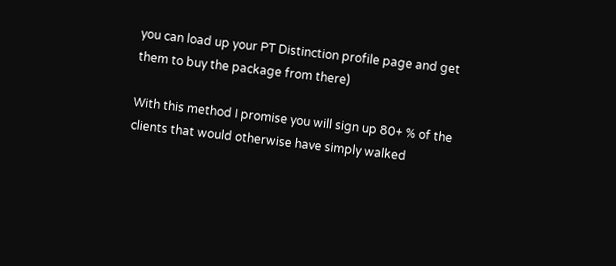you can load up your PT Distinction profile page and get them to buy the package from there)

With this method I promise you will sign up 80+ % of the clients that would otherwise have simply walked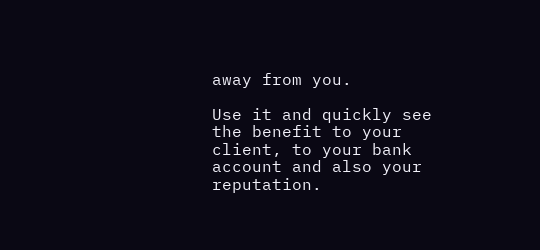away from you.

Use it and quickly see the benefit to your client, to your bank account and also your reputation.